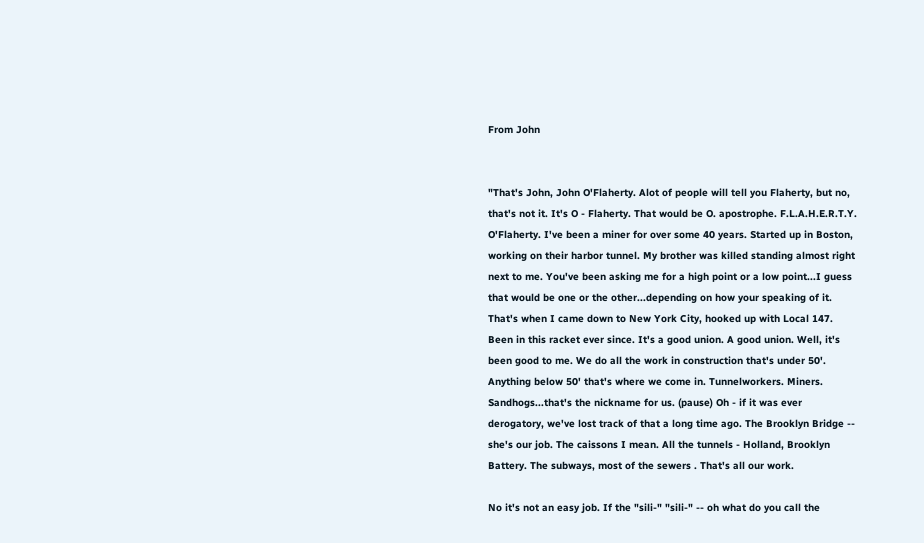From John


"That's John, John O'Flaherty. Alot of people will tell you Flaherty, but no, that's not it. It's O - Flaherty. That would be O. apostrophe. F.L.A.H.E.R.T.Y. O'Flaherty. I've been a miner for over some 40 years. Started up in Boston, working on their harbor tunnel. My brother was killed standing almost right next to me. You've been asking me for a high point or a low point...I guess that would be one or the other...depending on how your speaking of it. That's when I came down to New York City, hooked up with Local 147. Been in this racket ever since. It's a good union. A good union. Well, it's been good to me. We do all the work in construction that's under 50'. Anything below 50' that's where we come in. Tunnelworkers. Miners. Sandhogs...that's the nickname for us. (pause) Oh - if it was ever derogatory, we've lost track of that a long time ago. The Brooklyn Bridge -- she's our job. The caissons I mean. All the tunnels - Holland, Brooklyn Battery. The subways, most of the sewers . That's all our work.

No it's not an easy job. If the "sili-" "sili-" -- oh what do you call the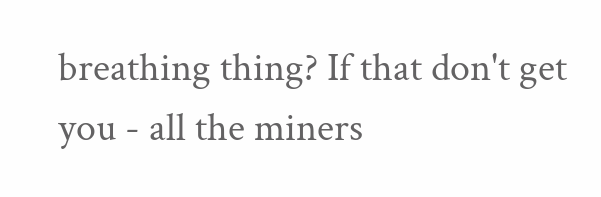breathing thing? If that don't get you - all the miners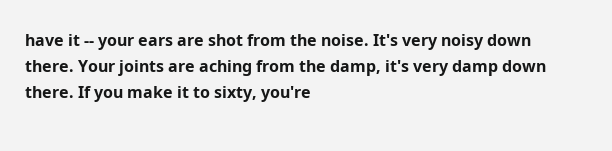have it -- your ears are shot from the noise. It's very noisy down there. Your joints are aching from the damp, it's very damp down there. If you make it to sixty, you're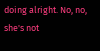doing alright. No, no, she's not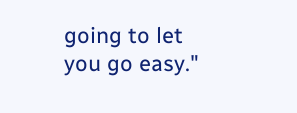going to let you go easy."